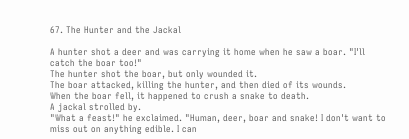67. The Hunter and the Jackal

A hunter shot a deer and was carrying it home when he saw a boar. "I'll catch the boar too!"
The hunter shot the boar, but only wounded it.
The boar attacked, killing the hunter, and then died of its wounds.
When the boar fell, it happened to crush a snake to death.
A jackal strolled by.
"What a feast!" he exclaimed. "Human, deer, boar and snake! I don't want to miss out on anything edible. I can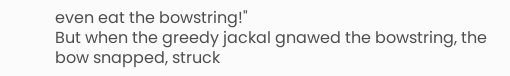even eat the bowstring!"
But when the greedy jackal gnawed the bowstring, the bow snapped, struck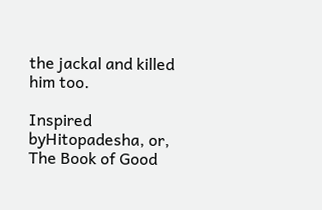the jackal and killed him too.

Inspired byHitopadesha, or, The Book of Good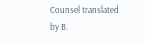Counsel translated by B.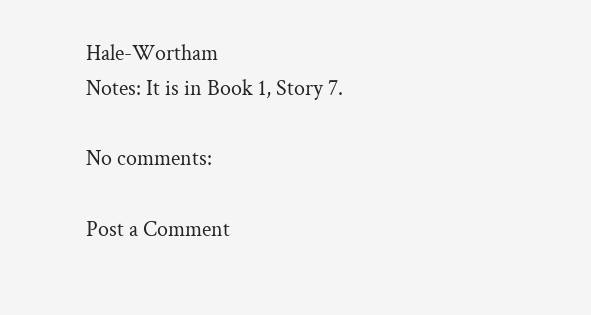Hale-Wortham
Notes: It is in Book 1, Story 7.

No comments:

Post a Comment